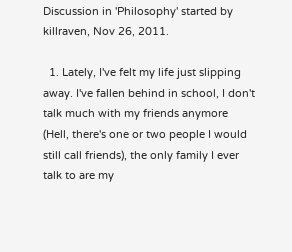Discussion in 'Philosophy' started by killraven, Nov 26, 2011.

  1. Lately, I've felt my life just slipping away. I've fallen behind in school, I don't talk much with my friends anymore (Hell, there's one or two people I would still call friends), the only family I ever talk to are my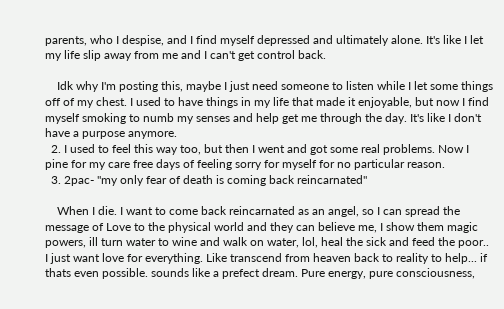parents, who I despise, and I find myself depressed and ultimately alone. It's like I let my life slip away from me and I can't get control back.

    Idk why I'm posting this, maybe I just need someone to listen while I let some things off of my chest. I used to have things in my life that made it enjoyable, but now I find myself smoking to numb my senses and help get me through the day. It's like I don't have a purpose anymore.
  2. I used to feel this way too, but then I went and got some real problems. Now I pine for my care free days of feeling sorry for myself for no particular reason.
  3. 2pac- "my only fear of death is coming back reincarnated"

    When I die. I want to come back reincarnated as an angel, so I can spread the message of Love to the physical world and they can believe me, I show them magic powers, ill turn water to wine and walk on water, lol, heal the sick and feed the poor.. I just want love for everything. Like transcend from heaven back to reality to help... if thats even possible. sounds like a prefect dream. Pure energy, pure consciousness,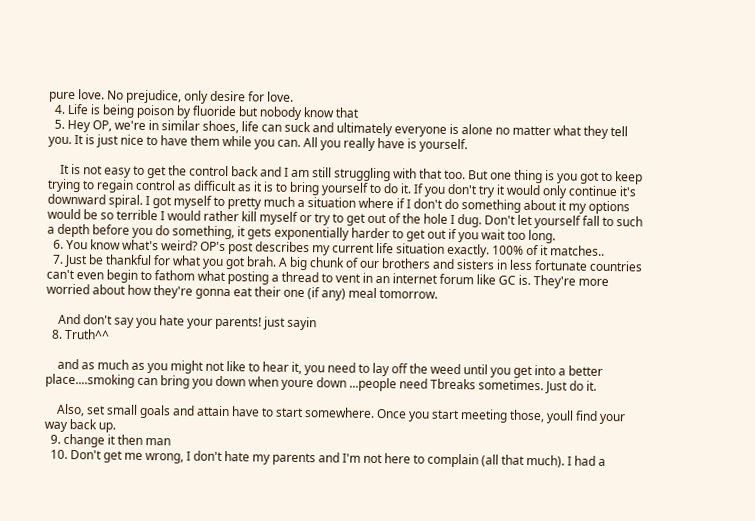pure love. No prejudice, only desire for love.
  4. Life is being poison by fluoride but nobody know that
  5. Hey OP, we're in similar shoes, life can suck and ultimately everyone is alone no matter what they tell you. It is just nice to have them while you can. All you really have is yourself.

    It is not easy to get the control back and I am still struggling with that too. But one thing is you got to keep trying to regain control as difficult as it is to bring yourself to do it. If you don't try it would only continue it's downward spiral. I got myself to pretty much a situation where if I don't do something about it my options would be so terrible I would rather kill myself or try to get out of the hole I dug. Don't let yourself fall to such a depth before you do something, it gets exponentially harder to get out if you wait too long.
  6. You know what's weird? OP's post describes my current life situation exactly. 100% of it matches..
  7. Just be thankful for what you got brah. A big chunk of our brothers and sisters in less fortunate countries can't even begin to fathom what posting a thread to vent in an internet forum like GC is. They're more worried about how they're gonna eat their one (if any) meal tomorrow.

    And don't say you hate your parents! just sayin
  8. Truth^^

    and as much as you might not like to hear it, you need to lay off the weed until you get into a better place....smoking can bring you down when youre down ...people need Tbreaks sometimes. Just do it.

    Also, set small goals and attain have to start somewhere. Once you start meeting those, youll find your way back up.
  9. change it then man
  10. Don't get me wrong, I don't hate my parents and I'm not here to complain (all that much). I had a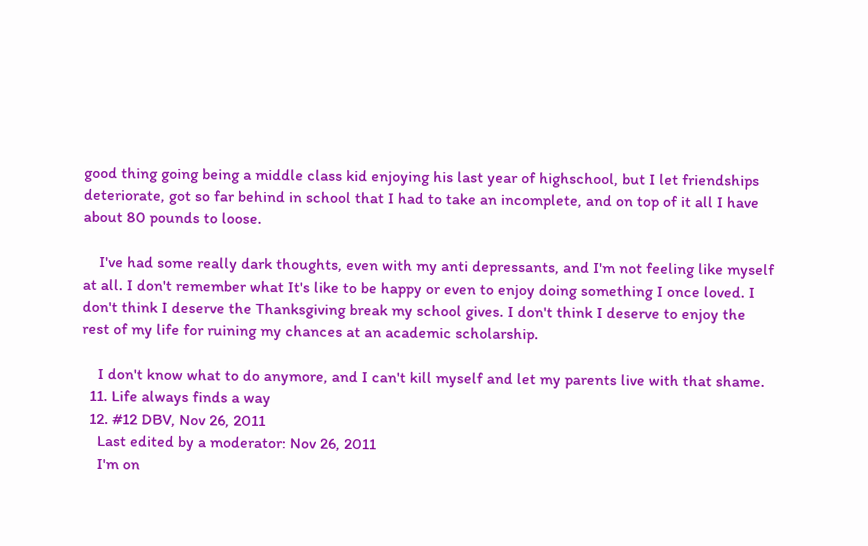good thing going being a middle class kid enjoying his last year of highschool, but I let friendships deteriorate, got so far behind in school that I had to take an incomplete, and on top of it all I have about 80 pounds to loose.

    I've had some really dark thoughts, even with my anti depressants, and I'm not feeling like myself at all. I don't remember what It's like to be happy or even to enjoy doing something I once loved. I don't think I deserve the Thanksgiving break my school gives. I don't think I deserve to enjoy the rest of my life for ruining my chances at an academic scholarship.

    I don't know what to do anymore, and I can't kill myself and let my parents live with that shame.
  11. Life always finds a way
  12. #12 DBV, Nov 26, 2011
    Last edited by a moderator: Nov 26, 2011
    I'm on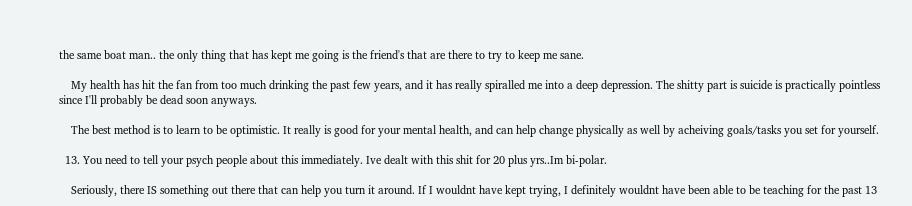the same boat man.. the only thing that has kept me going is the friend's that are there to try to keep me sane.

    My health has hit the fan from too much drinking the past few years, and it has really spiralled me into a deep depression. The shitty part is suicide is practically pointless since I'll probably be dead soon anyways.

    The best method is to learn to be optimistic. It really is good for your mental health, and can help change physically as well by acheiving goals/tasks you set for yourself.

  13. You need to tell your psych people about this immediately. Ive dealt with this shit for 20 plus yrs..Im bi-polar.

    Seriously, there IS something out there that can help you turn it around. If I wouldnt have kept trying, I definitely wouldnt have been able to be teaching for the past 13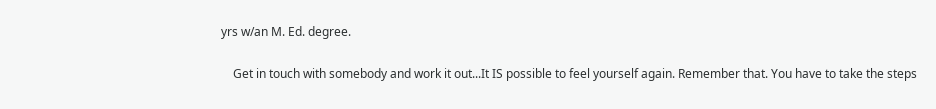yrs w/an M. Ed. degree.

    Get in touch with somebody and work it out...It IS possible to feel yourself again. Remember that. You have to take the steps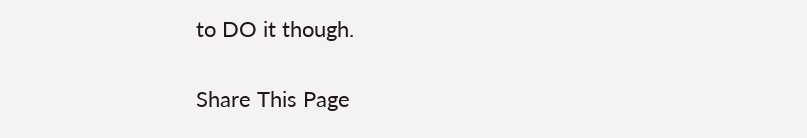to DO it though.

Share This Page